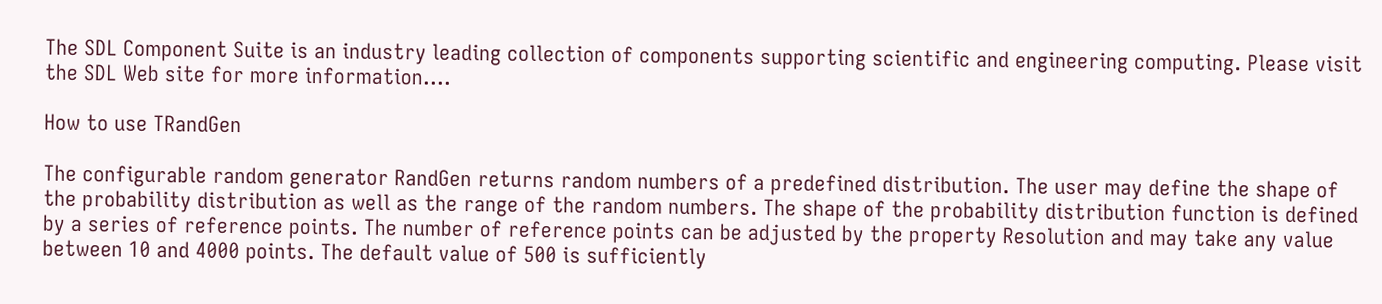The SDL Component Suite is an industry leading collection of components supporting scientific and engineering computing. Please visit the SDL Web site for more information....

How to use TRandGen

The configurable random generator RandGen returns random numbers of a predefined distribution. The user may define the shape of the probability distribution as well as the range of the random numbers. The shape of the probability distribution function is defined by a series of reference points. The number of reference points can be adjusted by the property Resolution and may take any value between 10 and 4000 points. The default value of 500 is sufficiently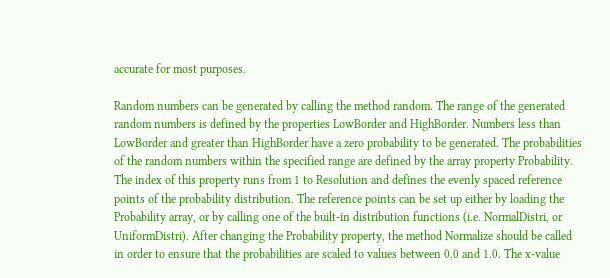accurate for most purposes.

Random numbers can be generated by calling the method random. The range of the generated random numbers is defined by the properties LowBorder and HighBorder. Numbers less than LowBorder and greater than HighBorder have a zero probability to be generated. The probabilities of the random numbers within the specified range are defined by the array property Probability. The index of this property runs from 1 to Resolution and defines the evenly spaced reference points of the probability distribution. The reference points can be set up either by loading the Probability array, or by calling one of the built-in distribution functions (i.e. NormalDistri, or UniformDistri). After changing the Probability property, the method Normalize should be called in order to ensure that the probabilities are scaled to values between 0.0 and 1.0. The x-value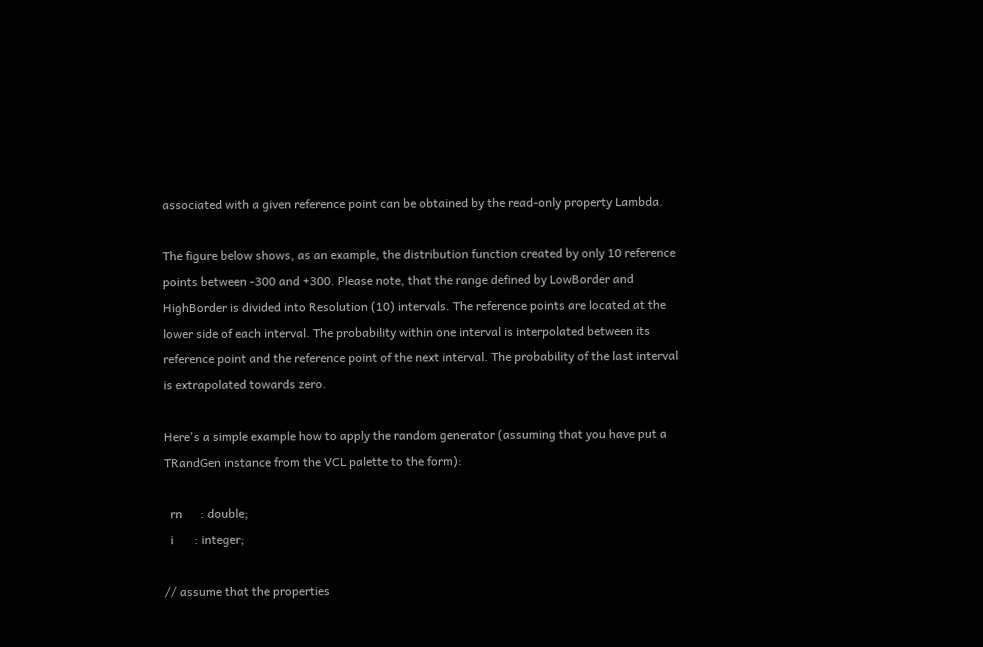associated with a given reference point can be obtained by the read-only property Lambda.

The figure below shows, as an example, the distribution function created by only 10 reference points between -300 and +300. Please note, that the range defined by LowBorder and HighBorder is divided into Resolution (10) intervals. The reference points are located at the lower side of each interval. The probability within one interval is interpolated between its reference point and the reference point of the next interval. The probability of the last interval is extrapolated towards zero.

Here's a simple example how to apply the random generator (assuming that you have put a TRandGen instance from the VCL palette to the form):

  rn      : double;
  i       : integer;

// assume that the properties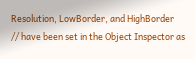Resolution, LowBorder, and HighBorder
// have been set in the Object Inspector as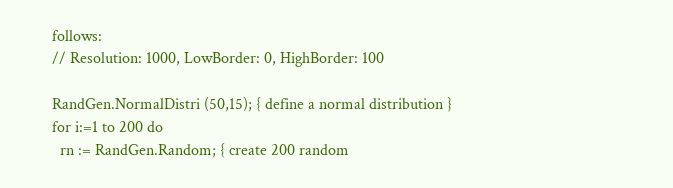follows:
// Resolution: 1000, LowBorder: 0, HighBorder: 100

RandGen.NormalDistri (50,15); { define a normal distribution }
for i:=1 to 200 do
  rn := RandGen.Random; { create 200 random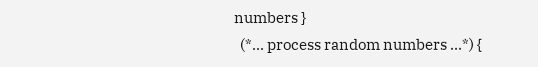numbers }
  (*... process random numbers ...*) {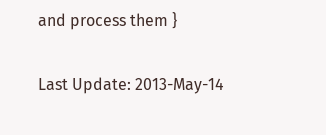and process them }

Last Update: 2013-May-14